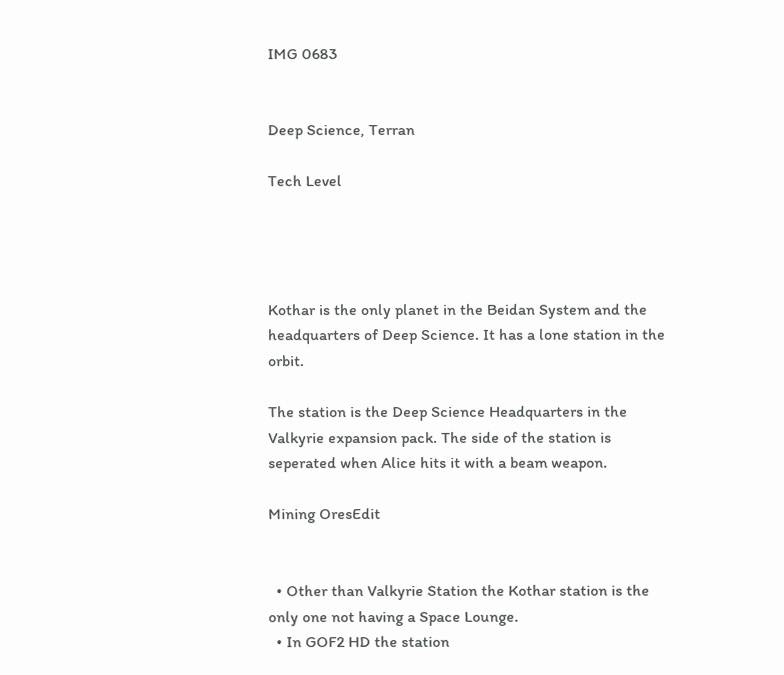IMG 0683


Deep Science, Terran

Tech Level




Kothar is the only planet in the Beidan System and the headquarters of Deep Science. It has a lone station in the orbit.

The station is the Deep Science Headquarters in the Valkyrie expansion pack. The side of the station is seperated when Alice hits it with a beam weapon.

Mining OresEdit


  • Other than Valkyrie Station the Kothar station is the only one not having a Space Lounge.
  • In GOF2 HD the station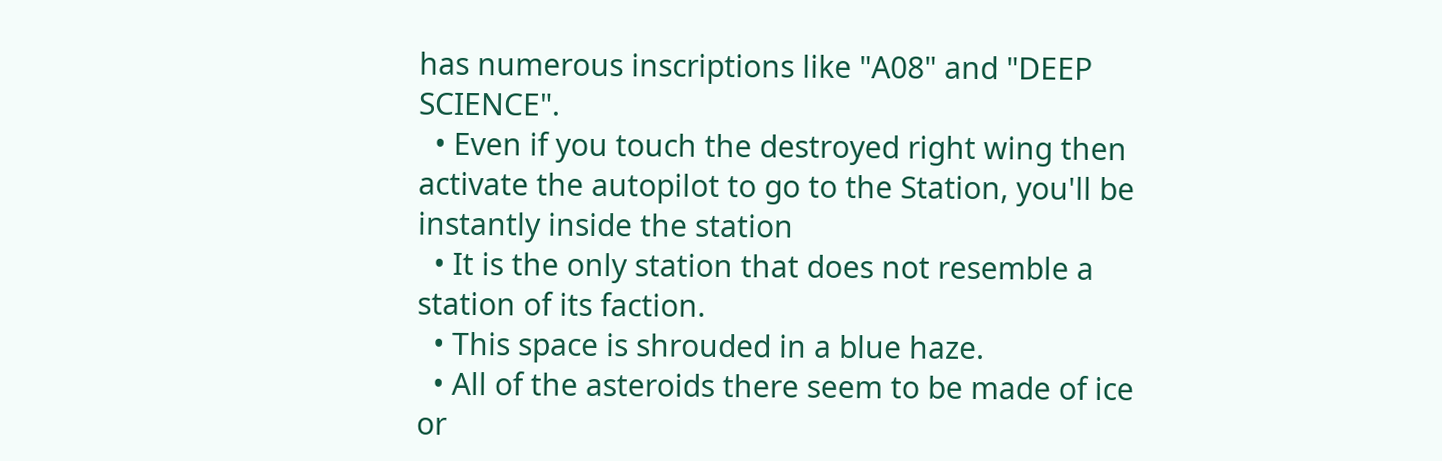has numerous inscriptions like "A08" and "DEEP SCIENCE".
  • Even if you touch the destroyed right wing then activate the autopilot to go to the Station, you'll be instantly inside the station
  • It is the only station that does not resemble a station of its faction.
  • This space is shrouded in a blue haze.
  • All of the asteroids there seem to be made of ice or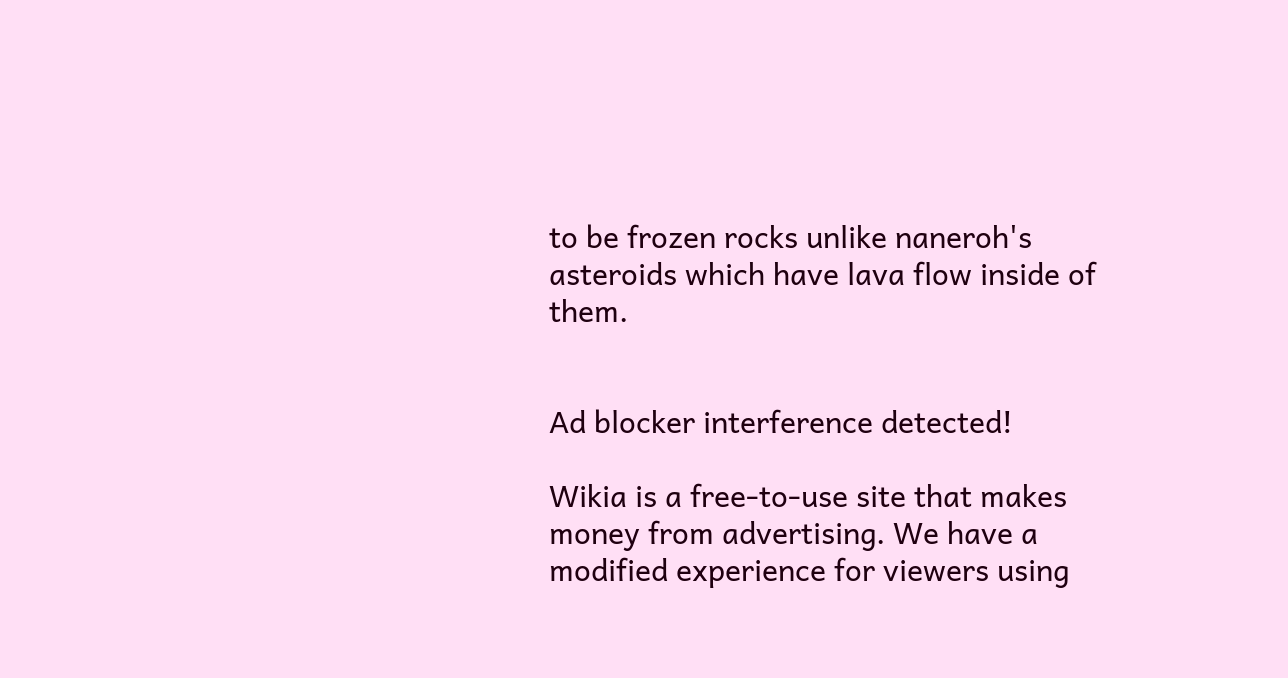to be frozen rocks unlike naneroh's asteroids which have lava flow inside of them.


Ad blocker interference detected!

Wikia is a free-to-use site that makes money from advertising. We have a modified experience for viewers using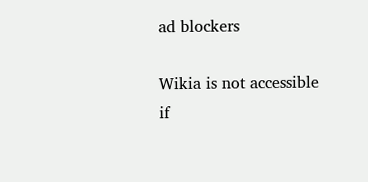ad blockers

Wikia is not accessible if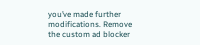you’ve made further modifications. Remove the custom ad blocker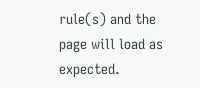rule(s) and the page will load as expected.